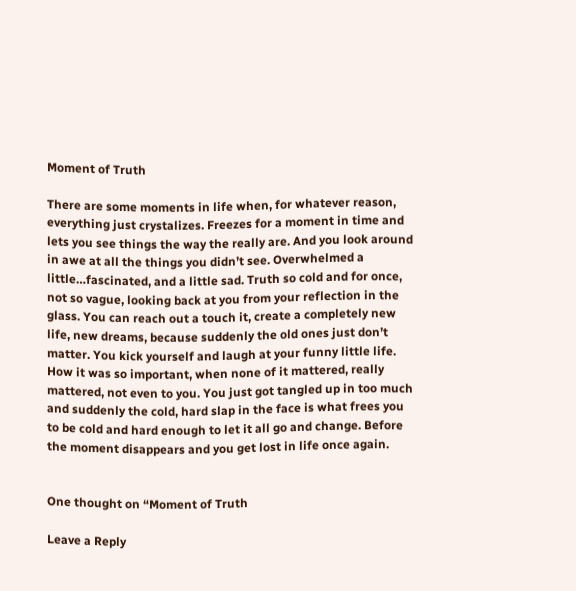Moment of Truth

There are some moments in life when, for whatever reason, everything just crystalizes. Freezes for a moment in time and lets you see things the way the really are. And you look around in awe at all the things you didn’t see. Overwhelmed a little…fascinated, and a little sad. Truth so cold and for once, not so vague, looking back at you from your reflection in the glass. You can reach out a touch it, create a completely new life, new dreams, because suddenly the old ones just don’t matter. You kick yourself and laugh at your funny little life. How it was so important, when none of it mattered, really mattered, not even to you. You just got tangled up in too much and suddenly the cold, hard slap in the face is what frees you to be cold and hard enough to let it all go and change. Before the moment disappears and you get lost in life once again.


One thought on “Moment of Truth

Leave a Reply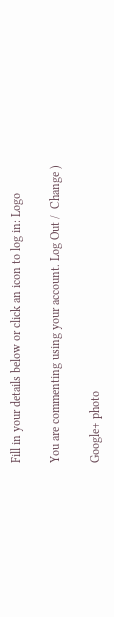Fill in your details below or click an icon to log in: Logo

You are commenting using your account. Log Out /  Change )

Google+ photo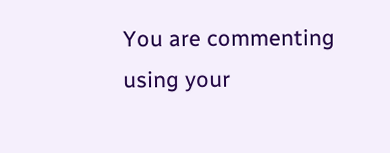You are commenting using your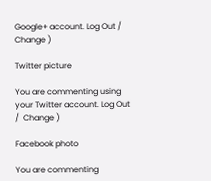Google+ account. Log Out /  Change )

Twitter picture

You are commenting using your Twitter account. Log Out /  Change )

Facebook photo

You are commenting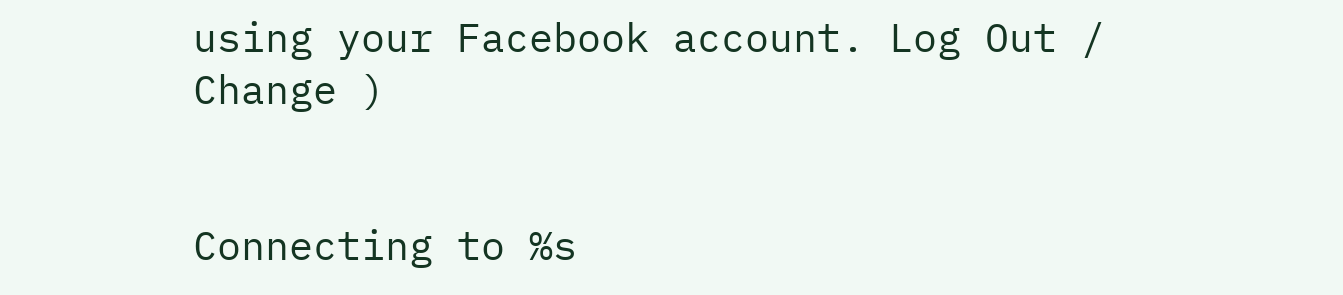using your Facebook account. Log Out /  Change )


Connecting to %s